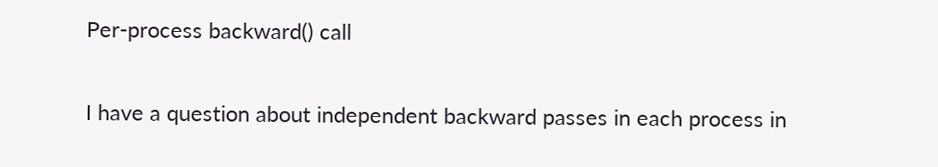Per-process backward() call

I have a question about independent backward passes in each process in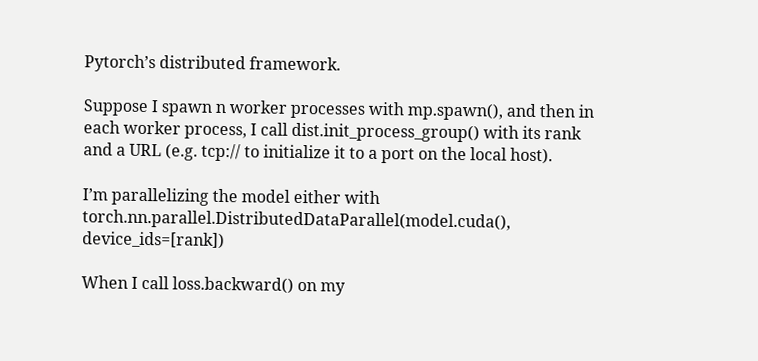Pytorch’s distributed framework.

Suppose I spawn n worker processes with mp.spawn(), and then in each worker process, I call dist.init_process_group() with its rank and a URL (e.g. tcp:// to initialize it to a port on the local host).

I’m parallelizing the model either with
torch.nn.parallel.DistributedDataParallel(model.cuda(), device_ids=[rank])

When I call loss.backward() on my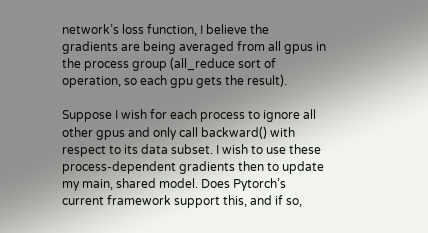network’s loss function, I believe the gradients are being averaged from all gpus in the process group (all_reduce sort of operation, so each gpu gets the result).

Suppose I wish for each process to ignore all other gpus and only call backward() with respect to its data subset. I wish to use these process-dependent gradients then to update my main, shared model. Does Pytorch’s current framework support this, and if so,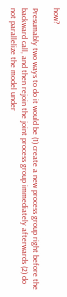how?

Presumably two ways to do it would be (1) create a new process group right before the backward call, and then rejoin the joint process group immediately afterwards (2) do not parallelize the model under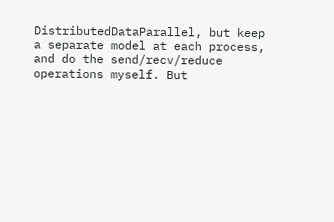DistributedDataParallel, but keep a separate model at each process, and do the send/recv/reduce operations myself. But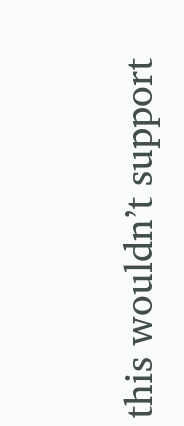this wouldn’t support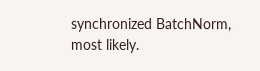synchronized BatchNorm, most likely.